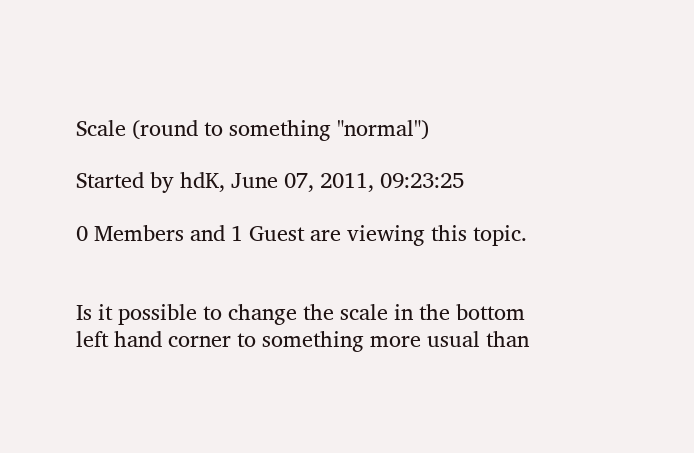Scale (round to something "normal")

Started by hdK, June 07, 2011, 09:23:25

0 Members and 1 Guest are viewing this topic.


Is it possible to change the scale in the bottom left hand corner to something more usual than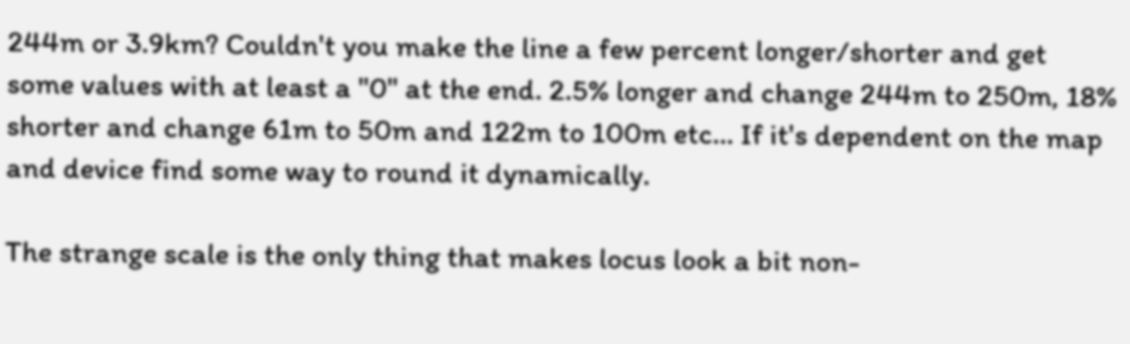244m or 3.9km? Couldn't you make the line a few percent longer/shorter and get some values with at least a "0" at the end. 2.5% longer and change 244m to 250m, 18% shorter and change 61m to 50m and 122m to 100m etc... If it's dependent on the map and device find some way to round it dynamically.

The strange scale is the only thing that makes locus look a bit non-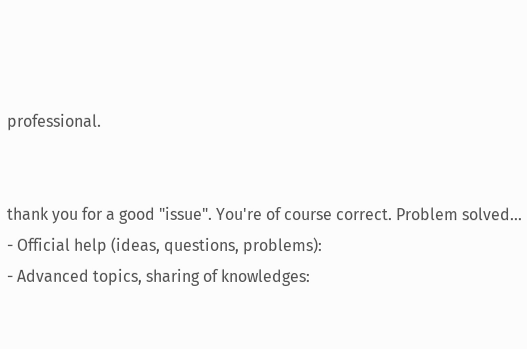professional.


thank you for a good "issue". You're of course correct. Problem solved...
- Official help (ideas, questions, problems):
- Advanced topics, sharing of knowledges: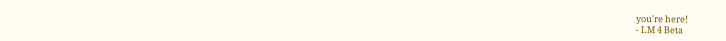you're here!
- LM 4 Beta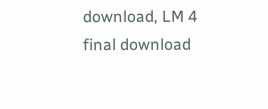download, LM 4 final download